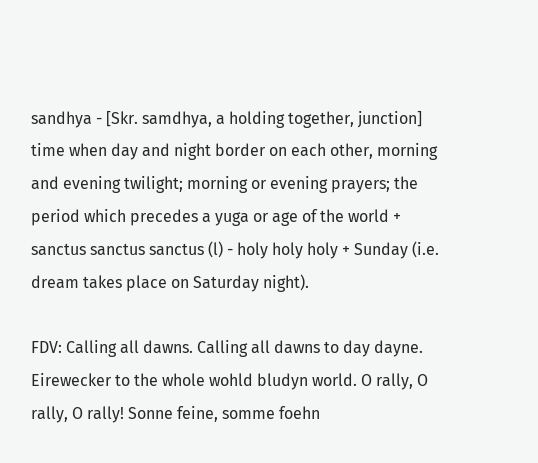sandhya - [Skr. samdhya, a holding together, junction] time when day and night border on each other, morning and evening twilight; morning or evening prayers; the period which precedes a yuga or age of the world + sanctus sanctus sanctus (l) - holy holy holy + Sunday (i.e. dream takes place on Saturday night).

FDV: Calling all dawns. Calling all dawns to day dayne. Eirewecker to the whole wohld bludyn world. O rally, O rally, O rally! Sonne feine, somme foehn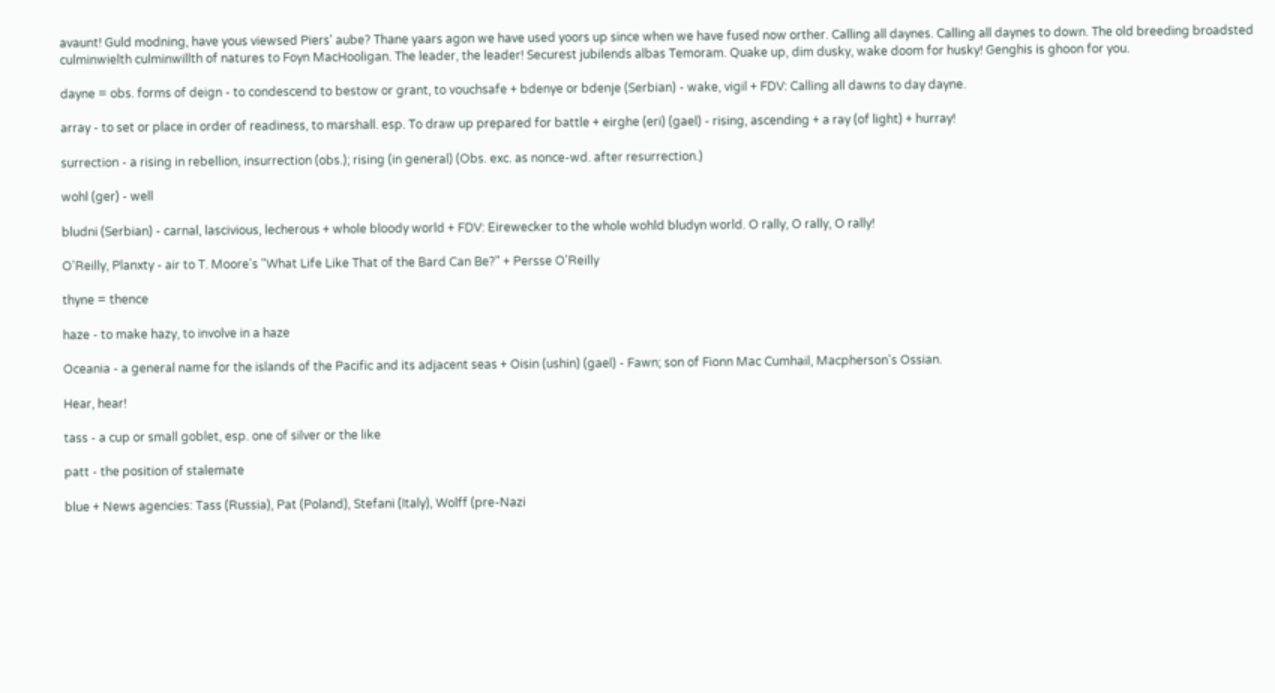avaunt! Guld modning, have yous viewsed Piers' aube? Thane yaars agon we have used yoors up since when we have fused now orther. Calling all daynes. Calling all daynes to down. The old breeding broadsted culminwielth culminwillth of natures to Foyn MacHooligan. The leader, the leader! Securest jubilends albas Temoram. Quake up, dim dusky, wake doom for husky! Genghis is ghoon for you.

dayne = obs. forms of deign - to condescend to bestow or grant, to vouchsafe + bdenye or bdenje (Serbian) - wake, vigil + FDV: Calling all dawns to day dayne.

array - to set or place in order of readiness, to marshall. esp. To draw up prepared for battle + eirghe (eri) (gael) - rising, ascending + a ray (of light) + hurray!

surrection - a rising in rebellion, insurrection (obs.); rising (in general) (Obs. exc. as nonce-wd. after resurrection.)

wohl (ger) - well

bludni (Serbian) - carnal, lascivious, lecherous + whole bloody world + FDV: Eirewecker to the whole wohld bludyn world. O rally, O rally, O rally!

O'Reilly, Planxty - air to T. Moore's "What Life Like That of the Bard Can Be?" + Persse O'Reilly

thyne = thence

haze - to make hazy, to involve in a haze

Oceania - a general name for the islands of the Pacific and its adjacent seas + Oisin (ushin) (gael) - Fawn; son of Fionn Mac Cumhail, Macpherson's Ossian.

Hear, hear!

tass - a cup or small goblet, esp. one of silver or the like

patt - the position of stalemate

blue + News agencies: Tass (Russia), Pat (Poland), Stefani (Italy), Wolff (pre-Nazi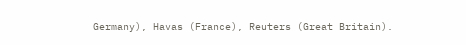Germany), Havas (France), Reuters (Great Britain).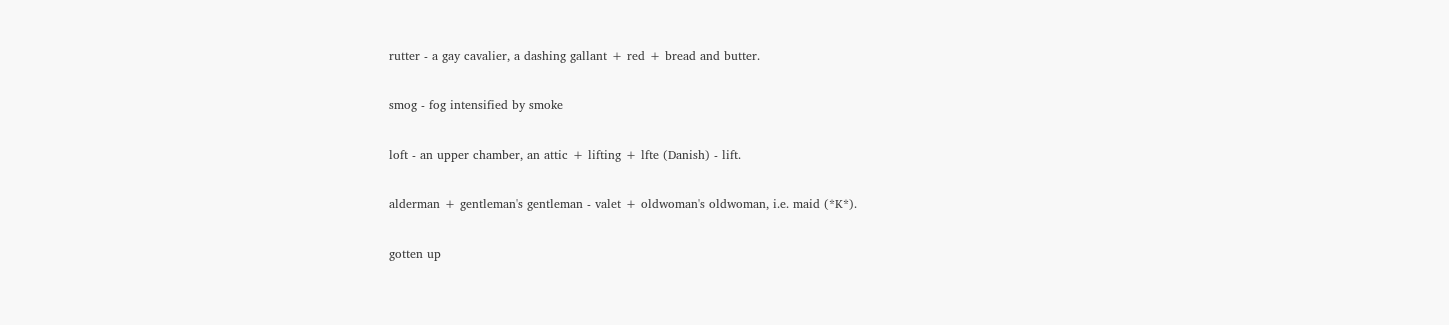rutter - a gay cavalier, a dashing gallant + red + bread and butter.

smog - fog intensified by smoke

loft - an upper chamber, an attic + lifting + lfte (Danish) - lift.

alderman + gentleman's gentleman - valet + oldwoman's oldwoman, i.e. maid (*K*).

gotten up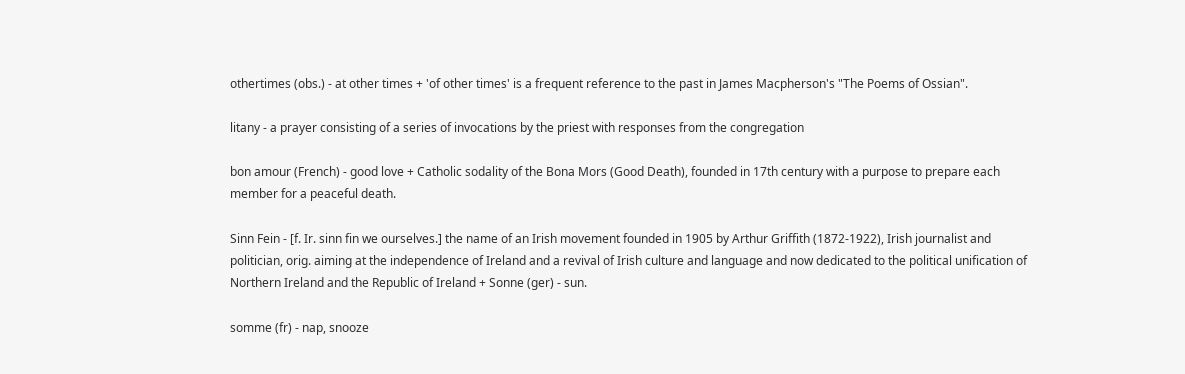othertimes (obs.) - at other times + 'of other times' is a frequent reference to the past in James Macpherson's "The Poems of Ossian".

litany - a prayer consisting of a series of invocations by the priest with responses from the congregation

bon amour (French) - good love + Catholic sodality of the Bona Mors (Good Death), founded in 17th century with a purpose to prepare each member for a peaceful death.

Sinn Fein - [f. Ir. sinn fin we ourselves.] the name of an Irish movement founded in 1905 by Arthur Griffith (1872-1922), Irish journalist and politician, orig. aiming at the independence of Ireland and a revival of Irish culture and language and now dedicated to the political unification of Northern Ireland and the Republic of Ireland + Sonne (ger) - sun.

somme (fr) - nap, snooze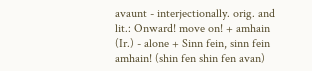avaunt - interjectionally. orig. and lit.: Onward! move on! + amhain (Ir.) - alone + Sinn fein, sinn fein amhain! (shin fen shin fen avan)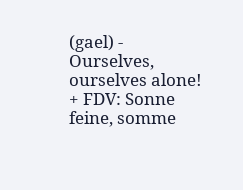(gael) - Ourselves, ourselves alone! + FDV: Sonne feine, somme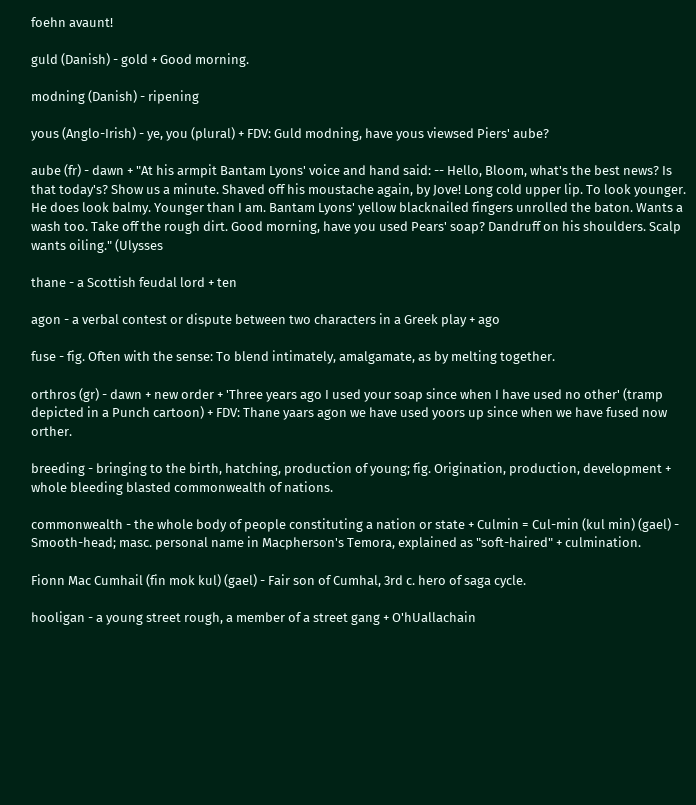foehn avaunt!

guld (Danish) - gold + Good morning.

modning (Danish) - ripening

yous (Anglo-Irish) - ye, you (plural) + FDV: Guld modning, have yous viewsed Piers' aube?

aube (fr) - dawn + "At his armpit Bantam Lyons' voice and hand said: -- Hello, Bloom, what's the best news? Is that today's? Show us a minute. Shaved off his moustache again, by Jove! Long cold upper lip. To look younger. He does look balmy. Younger than I am. Bantam Lyons' yellow blacknailed fingers unrolled the baton. Wants a wash too. Take off the rough dirt. Good morning, have you used Pears' soap? Dandruff on his shoulders. Scalp wants oiling." (Ulysses

thane - a Scottish feudal lord + ten

agon - a verbal contest or dispute between two characters in a Greek play + ago

fuse - fig. Often with the sense: To blend intimately, amalgamate, as by melting together.

orthros (gr) - dawn + new order + 'Three years ago I used your soap since when I have used no other' (tramp depicted in a Punch cartoon) + FDV: Thane yaars agon we have used yoors up since when we have fused now orther.

breeding - bringing to the birth, hatching, production of young; fig. Origination, production, development + whole bleeding blasted commonwealth of nations.

commonwealth - the whole body of people constituting a nation or state + Culmin = Cul-min (kul min) (gael) - Smooth-head; masc. personal name in Macpherson's Temora, explained as "soft-haired" + culmination.

Fionn Mac Cumhail (fin mok kul) (gael) - Fair son of Cumhal, 3rd c. hero of saga cycle.

hooligan - a young street rough, a member of a street gang + O'hUallachain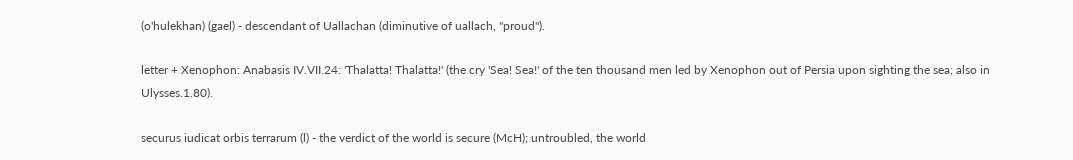(o'hulekhan) (gael) - descendant of Uallachan (diminutive of uallach, "proud").

letter + Xenophon: Anabasis IV.VII.24: 'Thalatta! Thalatta!' (the cry 'Sea! Sea!' of the ten thousand men led by Xenophon out of Persia upon sighting the sea; also in Ulysses.1.80).

securus iudicat orbis terrarum (l) - the verdict of the world is secure (McH); untroubled, the world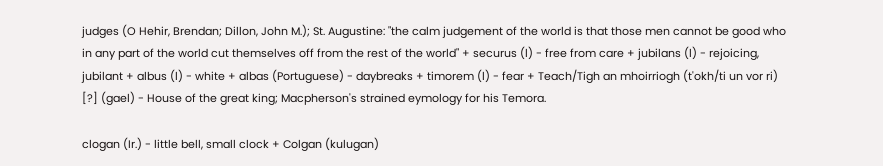judges (O Hehir, Brendan; Dillon, John M.); St. Augustine: "the calm judgement of the world is that those men cannot be good who in any part of the world cut themselves off from the rest of the world" + securus (l) - free from care + jubilans (l) - rejoicing, jubilant + albus (l) - white + albas (Portuguese) - daybreaks + timorem (l) - fear + Teach/Tigh an mhoirriogh (t'okh/ti un vor ri) [?] (gael) - House of the great king; Macpherson's strained eymology for his Temora.

clogan (Ir.) - little bell, small clock + Colgan (kulugan)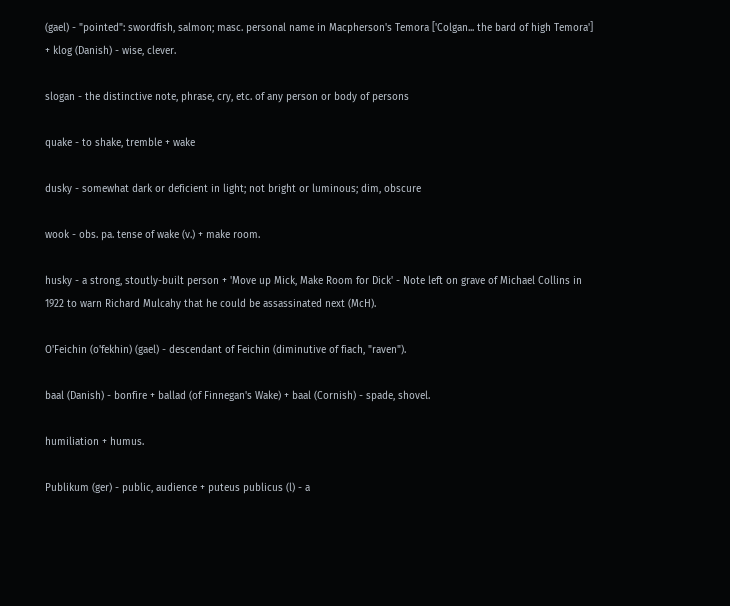(gael) - "pointed": swordfish, salmon; masc. personal name in Macpherson's Temora ['Colgan... the bard of high Temora'] + klog (Danish) - wise, clever.

slogan - the distinctive note, phrase, cry, etc. of any person or body of persons

quake - to shake, tremble + wake

dusky - somewhat dark or deficient in light; not bright or luminous; dim, obscure

wook - obs. pa. tense of wake (v.) + make room.

husky - a strong, stoutly-built person + 'Move up Mick, Make Room for Dick' - Note left on grave of Michael Collins in 1922 to warn Richard Mulcahy that he could be assassinated next (McH).

O'Feichin (o'fekhin) (gael) - descendant of Feichin (diminutive of fiach, "raven").

baal (Danish) - bonfire + ballad (of Finnegan's Wake) + baal (Cornish) - spade, shovel.

humiliation + humus.

Publikum (ger) - public, audience + puteus publicus (l) - a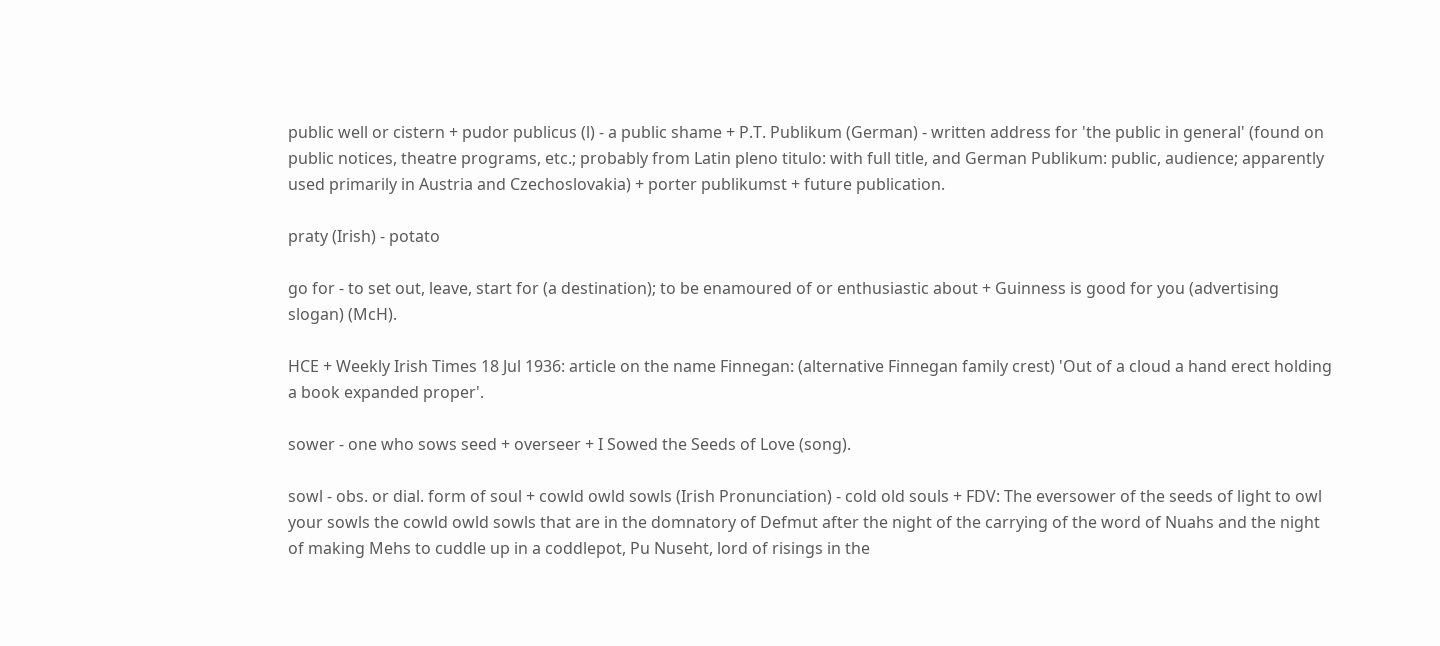public well or cistern + pudor publicus (l) - a public shame + P.T. Publikum (German) - written address for 'the public in general' (found on public notices, theatre programs, etc.; probably from Latin pleno titulo: with full title, and German Publikum: public, audience; apparently used primarily in Austria and Czechoslovakia) + porter publikumst + future publication.

praty (Irish) - potato

go for - to set out, leave, start for (a destination); to be enamoured of or enthusiastic about + Guinness is good for you (advertising slogan) (McH).

HCE + Weekly Irish Times 18 Jul 1936: article on the name Finnegan: (alternative Finnegan family crest) 'Out of a cloud a hand erect holding a book expanded proper'.

sower - one who sows seed + overseer + I Sowed the Seeds of Love (song).

sowl - obs. or dial. form of soul + cowld owld sowls (Irish Pronunciation) - cold old souls + FDV: The eversower of the seeds of light to owl your sowls the cowld owld sowls that are in the domnatory of Defmut after the night of the carrying of the word of Nuahs and the night of making Mehs to cuddle up in a coddlepot, Pu Nuseht, lord of risings in the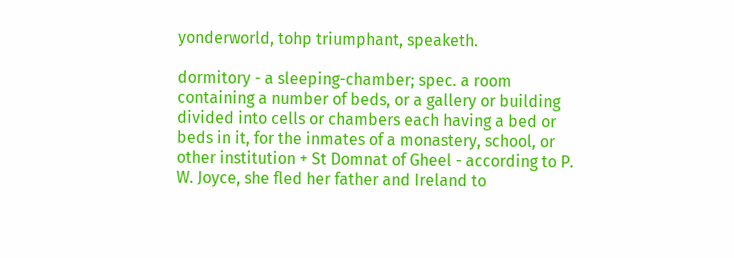yonderworld, tohp triumphant, speaketh.

dormitory - a sleeping-chamber; spec. a room containing a number of beds, or a gallery or building divided into cells or chambers each having a bed or beds in it, for the inmates of a monastery, school, or other institution + St Domnat of Gheel - according to P. W. Joyce, she fled her father and Ireland to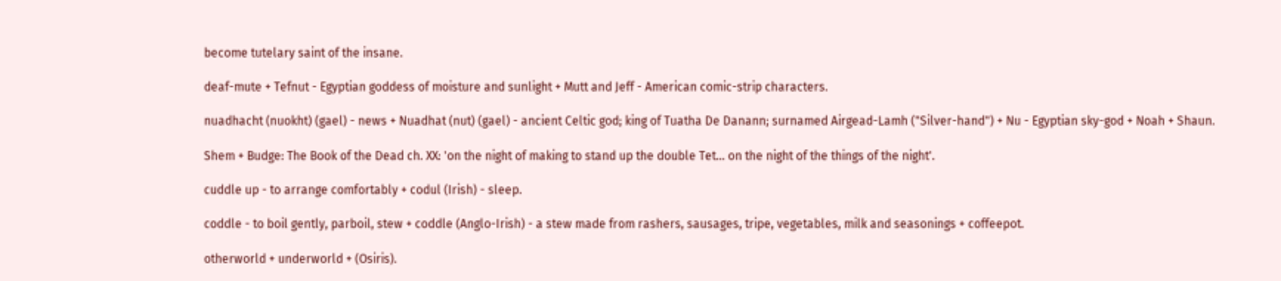become tutelary saint of the insane.

deaf-mute + Tefnut - Egyptian goddess of moisture and sunlight + Mutt and Jeff - American comic-strip characters.

nuadhacht (nuokht) (gael) - news + Nuadhat (nut) (gael) - ancient Celtic god; king of Tuatha De Danann; surnamed Airgead-Lamh ("Silver-hand") + Nu - Egyptian sky-god + Noah + Shaun.

Shem + Budge: The Book of the Dead ch. XX: 'on the night of making to stand up the double Tet... on the night of the things of the night'.

cuddle up - to arrange comfortably + codul (Irish) - sleep.

coddle - to boil gently, parboil, stew + coddle (Anglo-Irish) - a stew made from rashers, sausages, tripe, vegetables, milk and seasonings + coffeepot.

otherworld + underworld + (Osiris).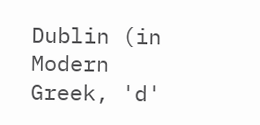Dublin (in Modern Greek, 'd'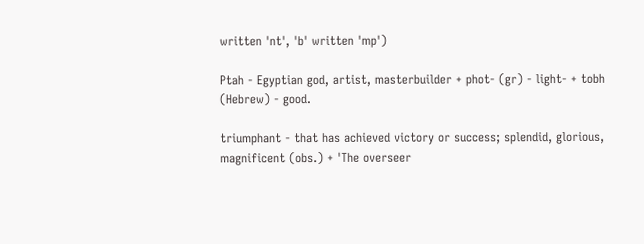written 'nt', 'b' written 'mp')

Ptah - Egyptian god, artist, masterbuilder + phot- (gr) - light- + tobh (Hebrew) - good.

triumphant - that has achieved victory or success; splendid, glorious, magnificent (obs.) + 'The overseer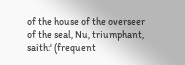of the house of the overseer of the seal, Nu, triumphant, saith:' (frequent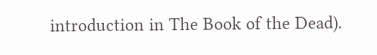introduction in The Book of the Dead).